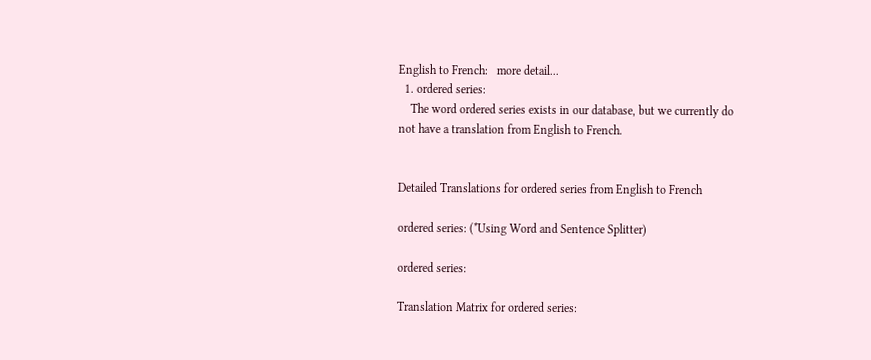English to French:   more detail...
  1. ordered series:
    The word ordered series exists in our database, but we currently do not have a translation from English to French.


Detailed Translations for ordered series from English to French

ordered series: (*Using Word and Sentence Splitter)

ordered series:

Translation Matrix for ordered series: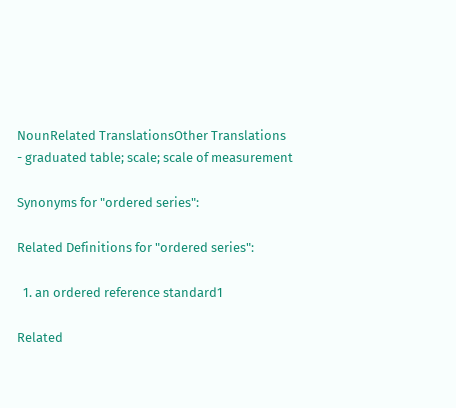NounRelated TranslationsOther Translations
- graduated table; scale; scale of measurement

Synonyms for "ordered series":

Related Definitions for "ordered series":

  1. an ordered reference standard1

Related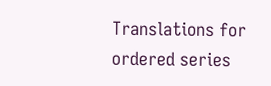Translations for ordered series